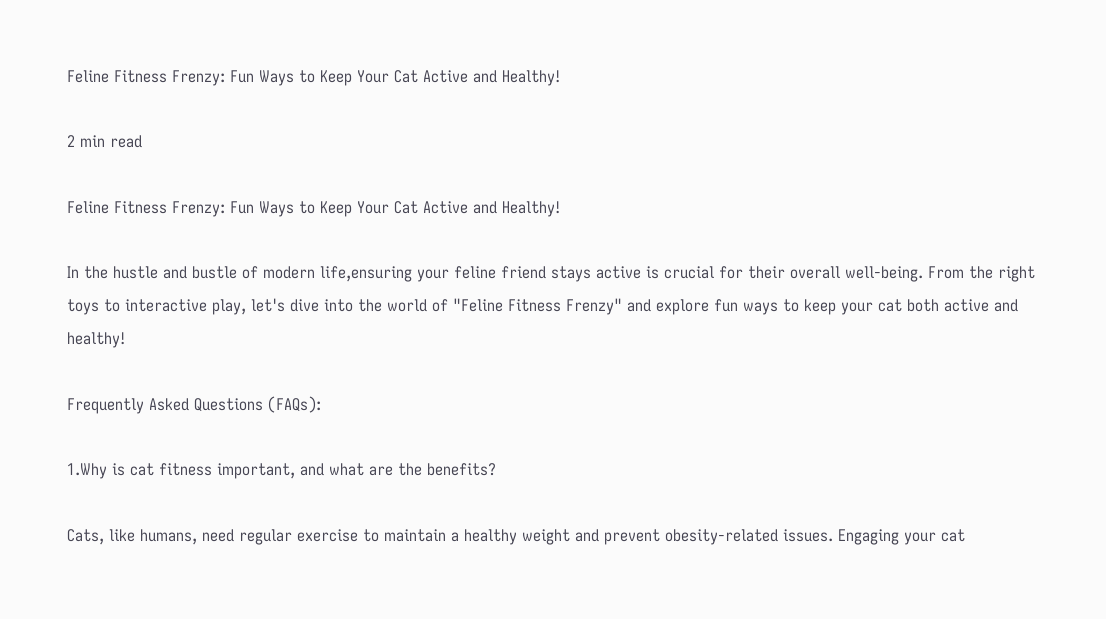Feline Fitness Frenzy: Fun Ways to Keep Your Cat Active and Healthy!

2 min read

Feline Fitness Frenzy: Fun Ways to Keep Your Cat Active and Healthy!

In the hustle and bustle of modern life,ensuring your feline friend stays active is crucial for their overall well-being. From the right toys to interactive play, let's dive into the world of "Feline Fitness Frenzy" and explore fun ways to keep your cat both active and healthy!

Frequently Asked Questions (FAQs):

1.Why is cat fitness important, and what are the benefits?

Cats, like humans, need regular exercise to maintain a healthy weight and prevent obesity-related issues. Engaging your cat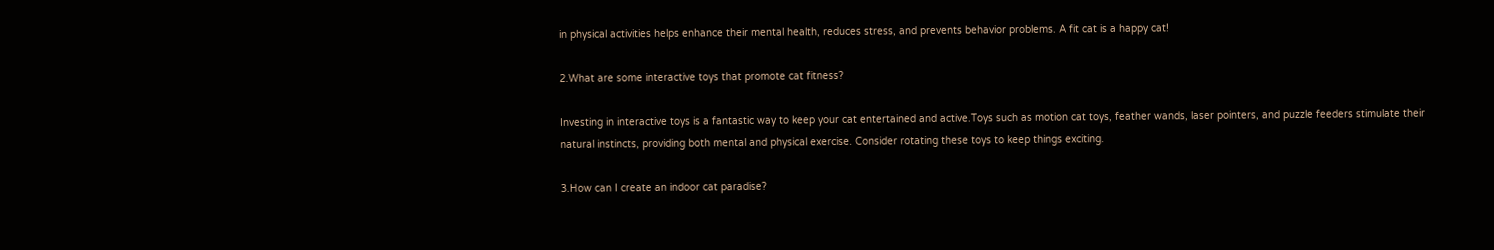in physical activities helps enhance their mental health, reduces stress, and prevents behavior problems. A fit cat is a happy cat!

2.What are some interactive toys that promote cat fitness?

Investing in interactive toys is a fantastic way to keep your cat entertained and active.Toys such as motion cat toys, feather wands, laser pointers, and puzzle feeders stimulate their natural instincts, providing both mental and physical exercise. Consider rotating these toys to keep things exciting.

3.How can I create an indoor cat paradise?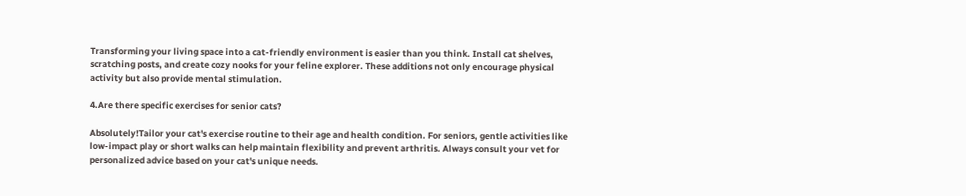Transforming your living space into a cat-friendly environment is easier than you think. Install cat shelves, scratching posts, and create cozy nooks for your feline explorer. These additions not only encourage physical activity but also provide mental stimulation.

4.Are there specific exercises for senior cats?

Absolutely!Tailor your cat's exercise routine to their age and health condition. For seniors, gentle activities like low-impact play or short walks can help maintain flexibility and prevent arthritis. Always consult your vet for personalized advice based on your cat's unique needs.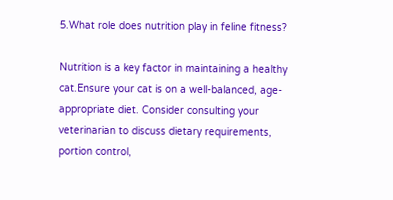5.What role does nutrition play in feline fitness?

Nutrition is a key factor in maintaining a healthy cat.Ensure your cat is on a well-balanced, age-appropriate diet. Consider consulting your veterinarian to discuss dietary requirements, portion control,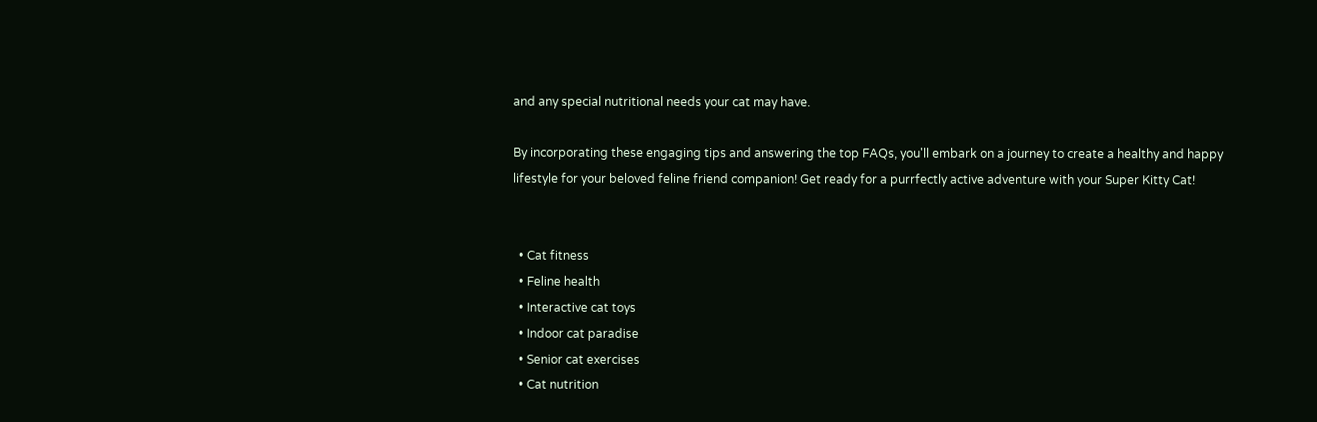and any special nutritional needs your cat may have.

By incorporating these engaging tips and answering the top FAQs, you'll embark on a journey to create a healthy and happy lifestyle for your beloved feline friend companion! Get ready for a purrfectly active adventure with your Super Kitty Cat!


  • Cat fitness
  • Feline health
  • Interactive cat toys
  • Indoor cat paradise
  • Senior cat exercises
  • Cat nutrition